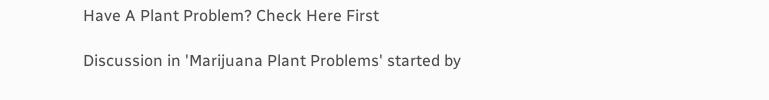Have A Plant Problem? Check Here First

Discussion in 'Marijuana Plant Problems' started by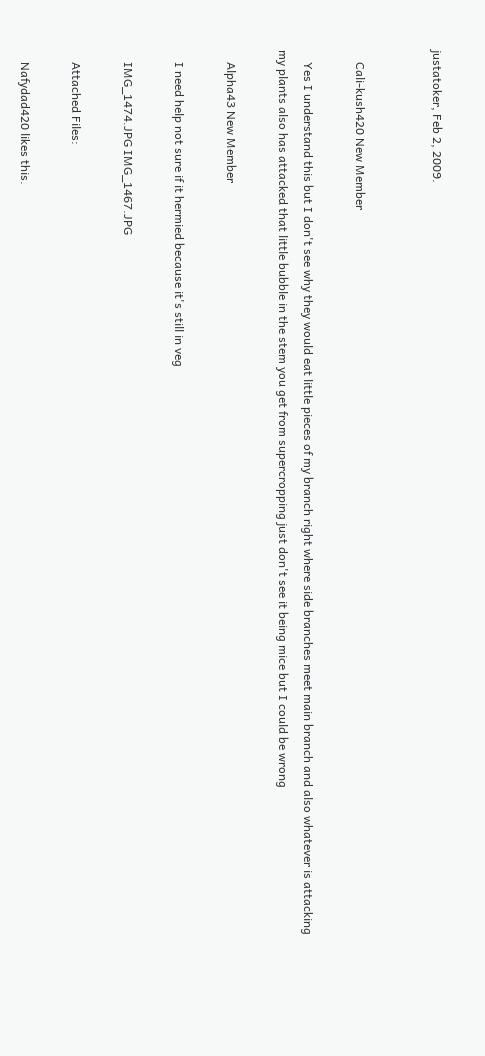justatoker, Feb 2, 2009.


    Cali-kush420 New Member

    Yes I understand this but I don't see why they would eat little pieces of my branch right where side branches meet main branch and also whatever is attacking my plants also has attacked that little bubble in the stem you get from supercropping just don't see it being mice but I could be wrong

    Alpha43 New Member

    I need help not sure if it hermied because it's still in veg

    IMG_1474.JPG IMG_1467.JPG

    Attached Files:

    Nafydad420 likes this.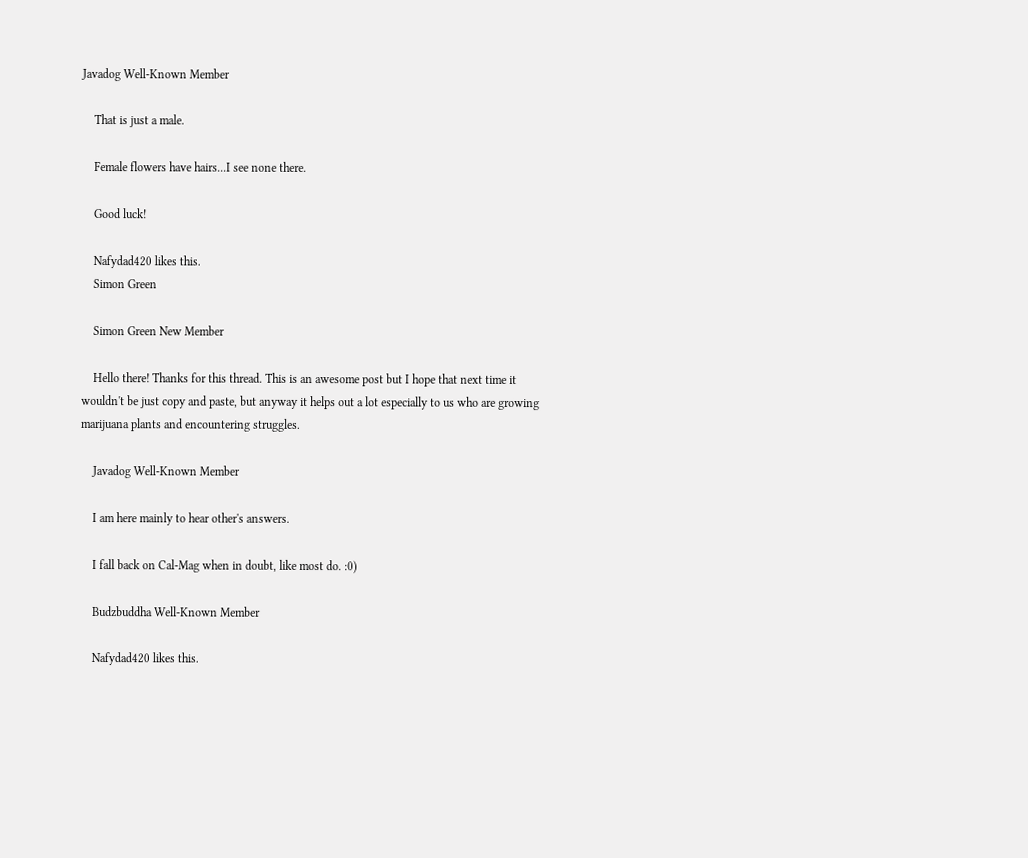Javadog Well-Known Member

    That is just a male.

    Female flowers have hairs...I see none there.

    Good luck!

    Nafydad420 likes this.
    Simon Green

    Simon Green New Member

    Hello there! Thanks for this thread. This is an awesome post but I hope that next time it wouldn't be just copy and paste, but anyway it helps out a lot especially to us who are growing marijuana plants and encountering struggles.

    Javadog Well-Known Member

    I am here mainly to hear other's answers.

    I fall back on Cal-Mag when in doubt, like most do. :0)

    Budzbuddha Well-Known Member

    Nafydad420 likes this.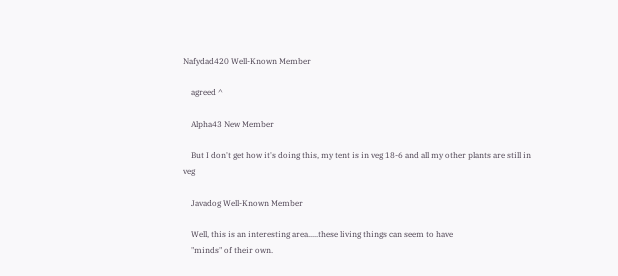Nafydad420 Well-Known Member

    agreed ^

    Alpha43 New Member

    But I don't get how it's doing this, my tent is in veg 18-6 and all my other plants are still in veg

    Javadog Well-Known Member

    Well, this is an interesting area.....these living things can seem to have
    "minds" of their own.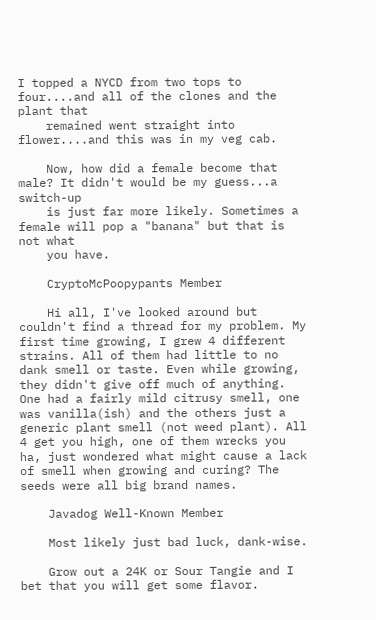I topped a NYCD from two tops to four....and all of the clones and the plant that
    remained went straight into flower....and this was in my veg cab.

    Now, how did a female become that male? It didn't would be my guess...a switch-up
    is just far more likely. Sometimes a female will pop a "banana" but that is not what
    you have.

    CryptoMcPoopypants Member

    Hi all, I've looked around but couldn't find a thread for my problem. My first time growing, I grew 4 different strains. All of them had little to no dank smell or taste. Even while growing, they didn't give off much of anything. One had a fairly mild citrusy smell, one was vanilla(ish) and the others just a generic plant smell (not weed plant). All 4 get you high, one of them wrecks you ha, just wondered what might cause a lack of smell when growing and curing? The seeds were all big brand names.

    Javadog Well-Known Member

    Most likely just bad luck, dank-wise.

    Grow out a 24K or Sour Tangie and I bet that you will get some flavor.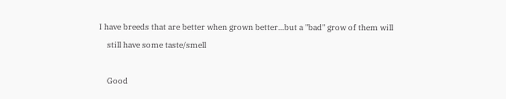I have breeds that are better when grown better...but a "bad" grow of them will
    still have some taste/smell

    Good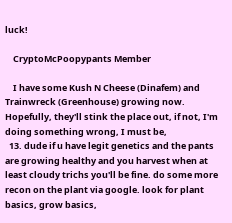luck!

    CryptoMcPoopypants Member

    I have some Kush N Cheese (Dinafem) and Trainwreck (Greenhouse) growing now. Hopefully, they'll stink the place out, if not, I'm doing something wrong, I must be,
  13. dude if u have legit genetics and the pants are growing healthy and you harvest when at least cloudy trichs you'll be fine. do some more recon on the plant via google. look for plant basics, grow basics,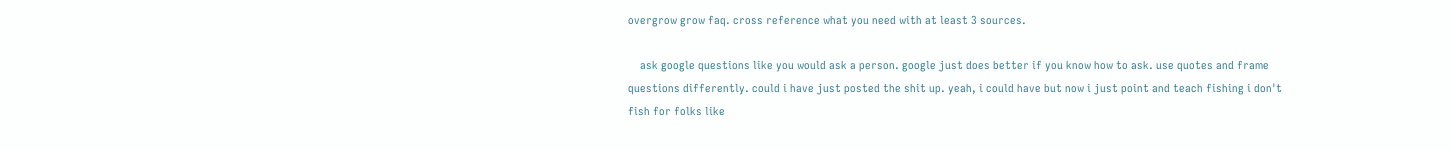overgrow grow faq. cross reference what you need with at least 3 sources.

    ask google questions like you would ask a person. google just does better if you know how to ask. use quotes and frame questions differently. could i have just posted the shit up. yeah, i could have but now i just point and teach fishing i don't fish for folks like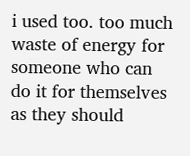i used too. too much waste of energy for someone who can do it for themselves as they should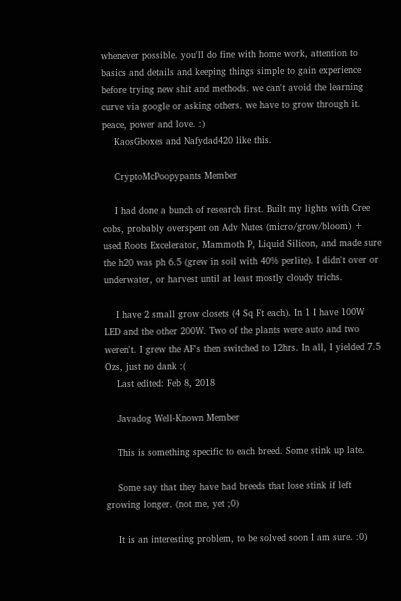whenever possible. you'll do fine with home work, attention to basics and details and keeping things simple to gain experience before trying new shit and methods. we can't avoid the learning curve via google or asking others. we have to grow through it. peace, power and love. :)
    KaosGboxes and Nafydad420 like this.

    CryptoMcPoopypants Member

    I had done a bunch of research first. Built my lights with Cree cobs, probably overspent on Adv Nutes (micro/grow/bloom) + used Roots Excelerator, Mammoth P, Liquid Silicon, and made sure the h20 was ph 6.5 (grew in soil with 40% perlite). I didn't over or underwater, or harvest until at least mostly cloudy trichs.

    I have 2 small grow closets (4 Sq Ft each). In 1 I have 100W LED and the other 200W. Two of the plants were auto and two weren't. I grew the AF's then switched to 12hrs. In all, I yielded 7.5 Ozs, just no dank :(
    Last edited: Feb 8, 2018

    Javadog Well-Known Member

    This is something specific to each breed. Some stink up late.

    Some say that they have had breeds that lose stink if left growing longer. (not me, yet ;0)

    It is an interesting problem, to be solved soon I am sure. :0)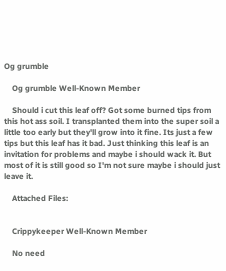Og grumble

    Og grumble Well-Known Member

    Should i cut this leaf off? Got some burned tips from this hot ass soil. I transplanted them into the super soil a little too early but they'll grow into it fine. Its just a few tips but this leaf has it bad. Just thinking this leaf is an invitation for problems and maybe i should wack it. But most of it is still good so I'm not sure maybe i should just leave it.

    Attached Files:


    Crippykeeper Well-Known Member

    No need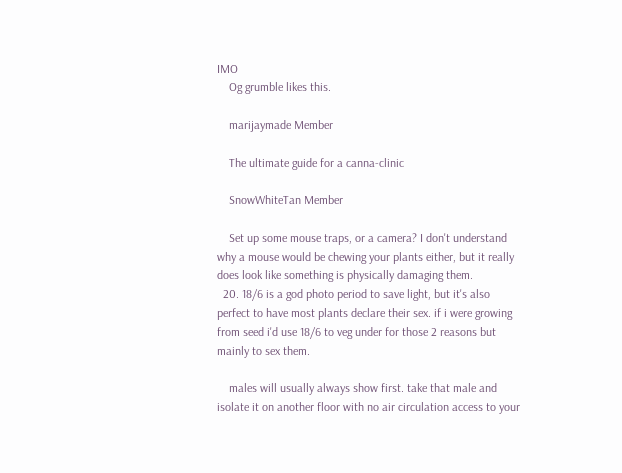IMO
    Og grumble likes this.

    marijaymade Member

    The ultimate guide for a canna-clinic

    SnowWhiteTan Member

    Set up some mouse traps, or a camera? I don't understand why a mouse would be chewing your plants either, but it really does look like something is physically damaging them.
  20. 18/6 is a god photo period to save light, but it's also perfect to have most plants declare their sex. if i were growing from seed i'd use 18/6 to veg under for those 2 reasons but mainly to sex them.

    males will usually always show first. take that male and isolate it on another floor with no air circulation access to your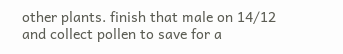other plants. finish that male on 14/12 and collect pollen to save for a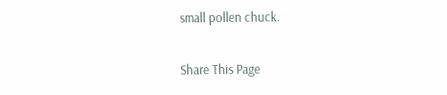small pollen chuck.

Share This Page